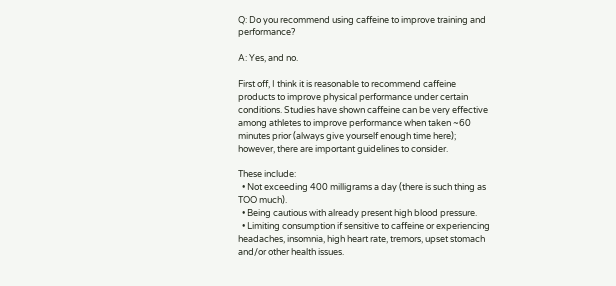Q: Do you recommend using caffeine to improve training and performance?

A: Yes, and no.

First off, I think it is reasonable to recommend caffeine products to improve physical performance under certain conditions. Studies have shown caffeine can be very effective among athletes to improve performance when taken ~60 minutes prior (always give yourself enough time here); however, there are important guidelines to consider.

These include:
  • Not exceeding 400 milligrams a day (there is such thing as TOO much).
  • Being cautious with already present high blood pressure.
  • Limiting consumption if sensitive to caffeine or experiencing headaches, insomnia, high heart rate, tremors, upset stomach and/or other health issues.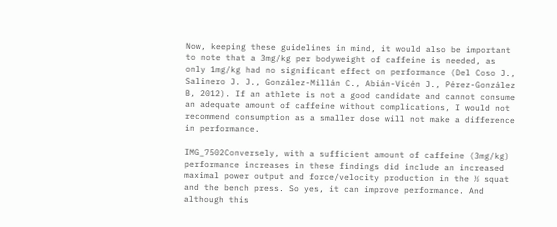Now, keeping these guidelines in mind, it would also be important to note that a 3mg/kg per bodyweight of caffeine is needed, as only 1mg/kg had no significant effect on performance (Del Coso J., Salinero J. J., González-Millán C., Abián-Vicén J., Pérez-González B, 2012). If an athlete is not a good candidate and cannot consume an adequate amount of caffeine without complications, I would not recommend consumption as a smaller dose will not make a difference in performance.

IMG_7502Conversely, with a sufficient amount of caffeine (3mg/kg) performance increases in these findings did include an increased maximal power output and force/velocity production in the ½ squat and the bench press. So yes, it can improve performance. And although this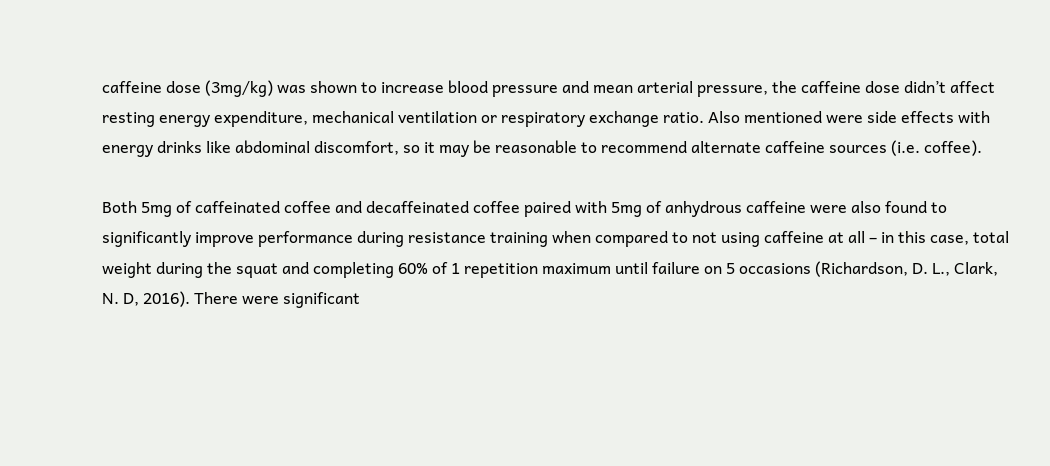caffeine dose (3mg/kg) was shown to increase blood pressure and mean arterial pressure, the caffeine dose didn’t affect resting energy expenditure, mechanical ventilation or respiratory exchange ratio. Also mentioned were side effects with energy drinks like abdominal discomfort, so it may be reasonable to recommend alternate caffeine sources (i.e. coffee).

Both 5mg of caffeinated coffee and decaffeinated coffee paired with 5mg of anhydrous caffeine were also found to significantly improve performance during resistance training when compared to not using caffeine at all – in this case, total weight during the squat and completing 60% of 1 repetition maximum until failure on 5 occasions (Richardson, D. L., Clark, N. D, 2016). There were significant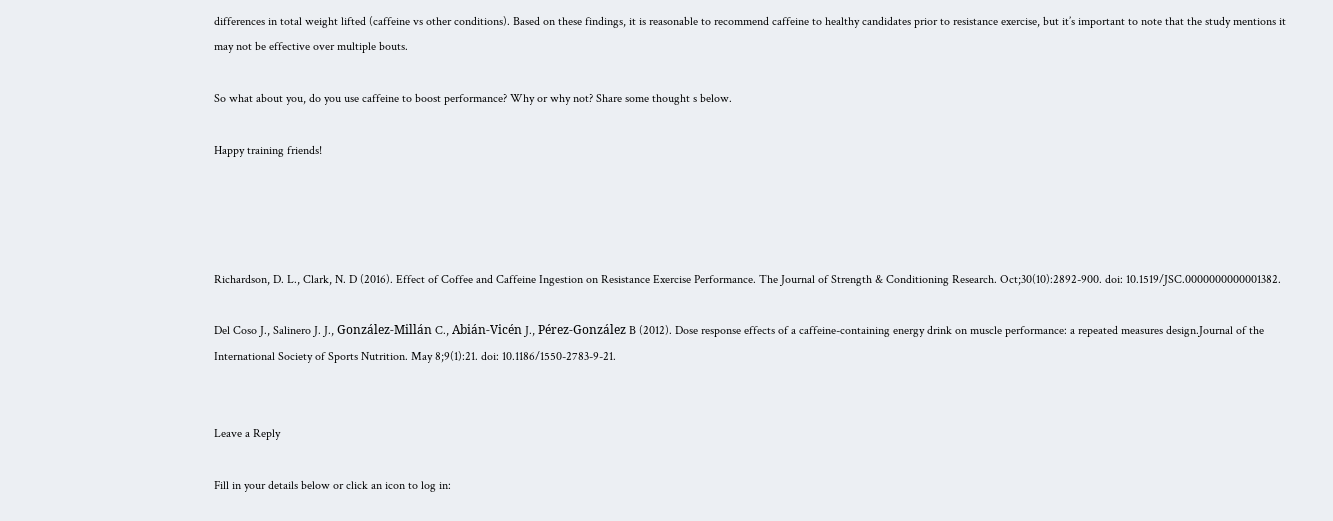differences in total weight lifted (caffeine vs other conditions). Based on these findings, it is reasonable to recommend caffeine to healthy candidates prior to resistance exercise, but it’s important to note that the study mentions it may not be effective over multiple bouts.

So what about you, do you use caffeine to boost performance? Why or why not? Share some thought s below.

Happy training friends!




Richardson, D. L., Clark, N. D (2016). Effect of Coffee and Caffeine Ingestion on Resistance Exercise Performance. The Journal of Strength & Conditioning Research. Oct;30(10):2892-900. doi: 10.1519/JSC.0000000000001382.

Del Coso J., Salinero J. J., González-Millán C., Abián-Vicén J., Pérez-González B (2012). Dose response effects of a caffeine-containing energy drink on muscle performance: a repeated measures design.Journal of the International Society of Sports Nutrition. May 8;9(1):21. doi: 10.1186/1550-2783-9-21.


Leave a Reply

Fill in your details below or click an icon to log in: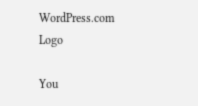WordPress.com Logo

You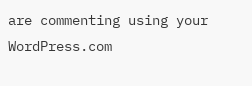are commenting using your WordPress.com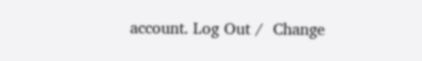account. Log Out /  Change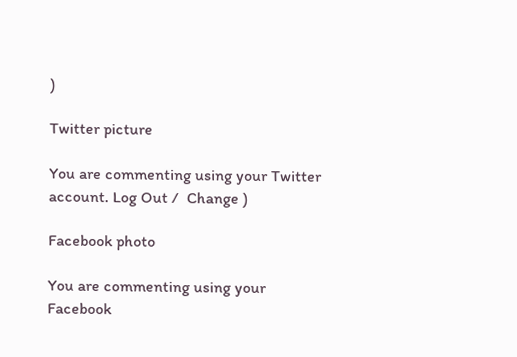)

Twitter picture

You are commenting using your Twitter account. Log Out /  Change )

Facebook photo

You are commenting using your Facebook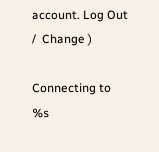account. Log Out /  Change )

Connecting to %s